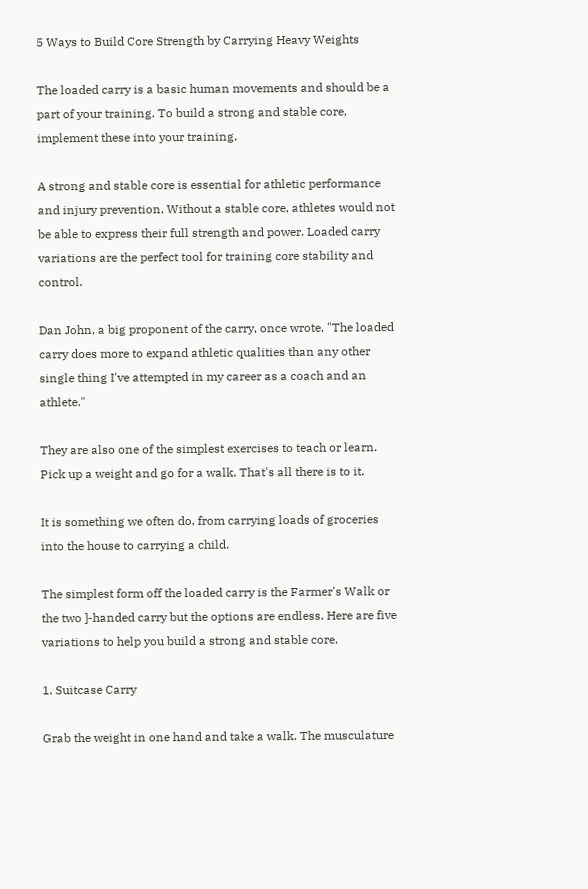5 Ways to Build Core Strength by Carrying Heavy Weights

The loaded carry is a basic human movements and should be a part of your training. To build a strong and stable core, implement these into your training.

A strong and stable core is essential for athletic performance and injury prevention. Without a stable core, athletes would not be able to express their full strength and power. Loaded carry variations are the perfect tool for training core stability and control.

Dan John, a big proponent of the carry, once wrote, "The loaded carry does more to expand athletic qualities than any other single thing I've attempted in my career as a coach and an athlete."

They are also one of the simplest exercises to teach or learn. Pick up a weight and go for a walk. That's all there is to it.

It is something we often do, from carrying loads of groceries into the house to carrying a child.

The simplest form off the loaded carry is the Farmer's Walk or the two ]-handed carry but the options are endless. Here are five variations to help you build a strong and stable core.

1. Suitcase Carry

Grab the weight in one hand and take a walk. The musculature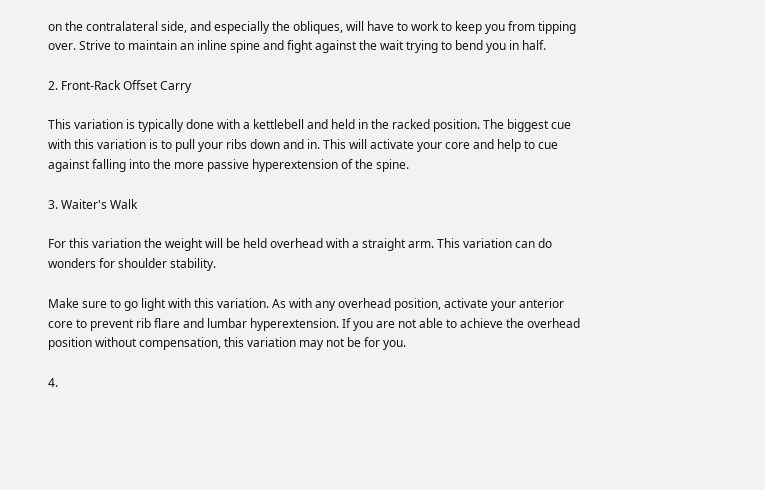on the contralateral side, and especially the obliques, will have to work to keep you from tipping over. Strive to maintain an inline spine and fight against the wait trying to bend you in half.

2. Front-Rack Offset Carry

This variation is typically done with a kettlebell and held in the racked position. The biggest cue with this variation is to pull your ribs down and in. This will activate your core and help to cue against falling into the more passive hyperextension of the spine.

3. Waiter's Walk

For this variation the weight will be held overhead with a straight arm. This variation can do wonders for shoulder stability.

Make sure to go light with this variation. As with any overhead position, activate your anterior core to prevent rib flare and lumbar hyperextension. If you are not able to achieve the overhead position without compensation, this variation may not be for you.

4.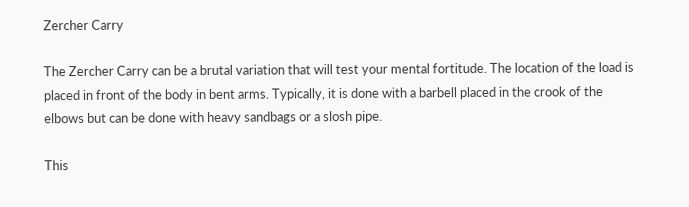Zercher Carry

The Zercher Carry can be a brutal variation that will test your mental fortitude. The location of the load is placed in front of the body in bent arms. Typically, it is done with a barbell placed in the crook of the elbows but can be done with heavy sandbags or a slosh pipe.

This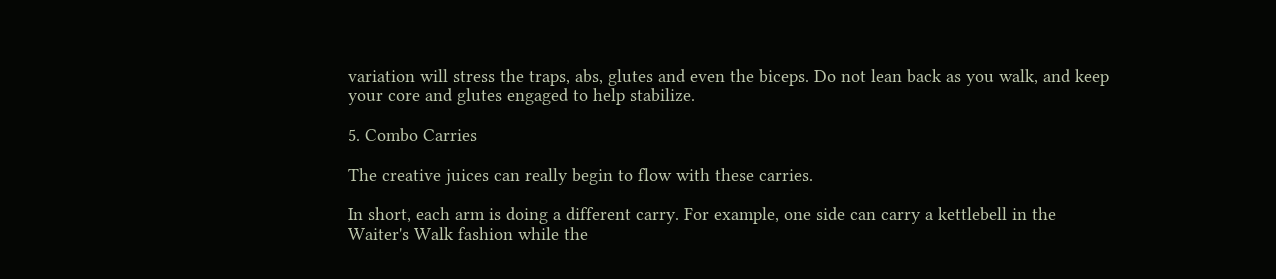variation will stress the traps, abs, glutes and even the biceps. Do not lean back as you walk, and keep your core and glutes engaged to help stabilize.

5. Combo Carries

The creative juices can really begin to flow with these carries.

In short, each arm is doing a different carry. For example, one side can carry a kettlebell in the Waiter's Walk fashion while the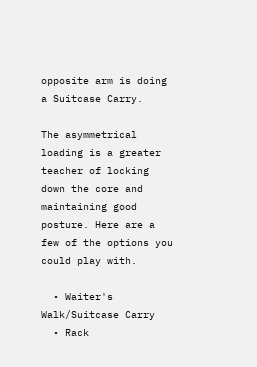opposite arm is doing a Suitcase Carry.

The asymmetrical loading is a greater teacher of locking down the core and maintaining good posture. Here are a few of the options you could play with.

  • Waiter's Walk/Suitcase Carry
  • Rack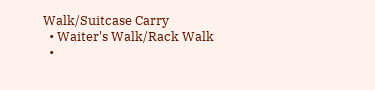Walk/Suitcase Carry
  • Waiter's Walk/Rack Walk
  •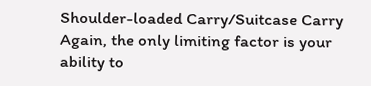Shoulder-loaded Carry/Suitcase Carry
Again, the only limiting factor is your ability to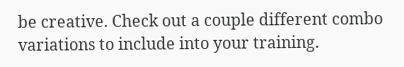be creative. Check out a couple different combo variations to include into your training.